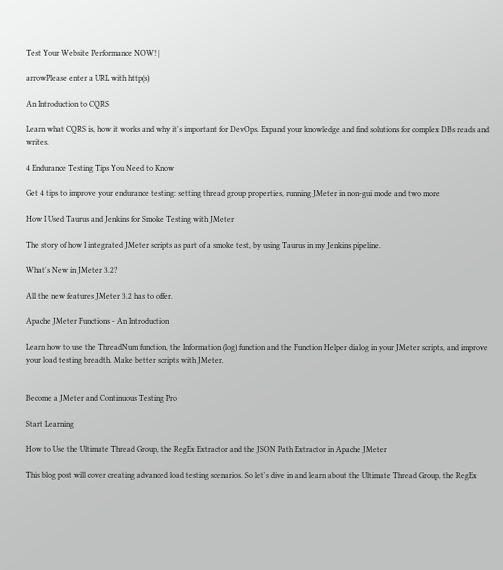Test Your Website Performance NOW! |

arrowPlease enter a URL with http(s)

An Introduction to CQRS

Learn what CQRS is, how it works and why it's important for DevOps. Expand your knowledge and find solutions for complex DBs reads and writes.

4 Endurance Testing Tips You Need to Know

Get 4 tips to improve your endurance testing: setting thread group properties, running JMeter in non-gui mode and two more

How I Used Taurus and Jenkins for Smoke Testing with JMeter

The story of how I integrated JMeter scripts as part of a smoke test, by using Taurus in my Jenkins pipeline.

What's New in JMeter 3.2?

All the new features JMeter 3.2 has to offer.

Apache JMeter Functions - An Introduction

Learn how to use the ThreadNum function, the Information (log) function and the Function Helper dialog in your JMeter scripts, and improve your load testing breadth. Make better scripts with JMeter.


Become a JMeter and Continuous Testing Pro

Start Learning

How to Use the Ultimate Thread Group, the RegEx Extractor and the JSON Path Extractor in Apache JMeter

This blog post will cover creating advanced load testing scenarios. So let's dive in and learn about the Ultimate Thread Group, the RegEx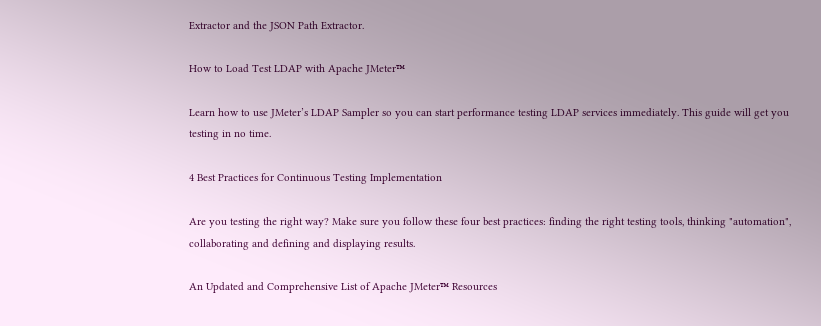Extractor and the JSON Path Extractor.

How to Load Test LDAP with Apache JMeter™

Learn how to use JMeter’s LDAP Sampler so you can start performance testing LDAP services immediately. This guide will get you testing in no time.

4 Best Practices for Continuous Testing Implementation

Are you testing the right way? Make sure you follow these four best practices: finding the right testing tools, thinking "automation", collaborating and defining and displaying results.

An Updated and Comprehensive List of Apache JMeter™ Resources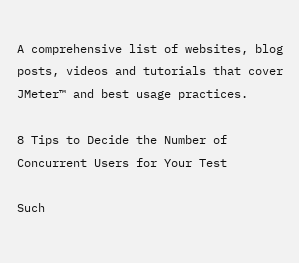A comprehensive list of websites, blog posts, videos and tutorials that cover JMeter™ and best usage practices.

8 Tips to Decide the Number of Concurrent Users for Your Test

Such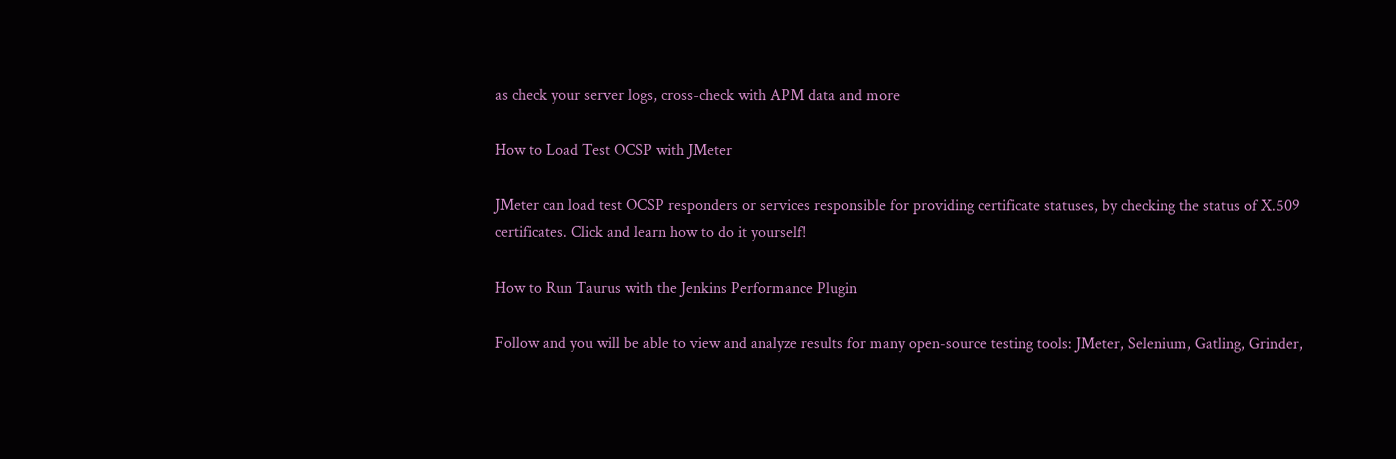as check your server logs, cross-check with APM data and more

How to Load Test OCSP with JMeter

JMeter can load test OCSP responders or services responsible for providing certificate statuses, by checking the status of X.509 certificates. Click and learn how to do it yourself!

How to Run Taurus with the Jenkins Performance Plugin

Follow and you will be able to view and analyze results for many open-source testing tools: JMeter, Selenium, Gatling, Grinder,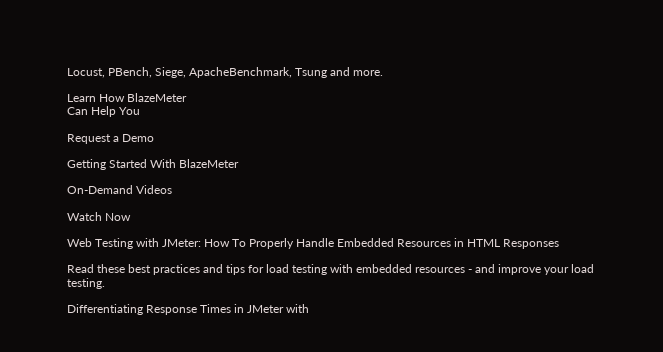Locust, PBench, Siege, ApacheBenchmark, Tsung and more.

Learn How BlazeMeter
Can Help You

Request a Demo

Getting Started With BlazeMeter

On-Demand Videos

Watch Now

Web Testing with JMeter: How To Properly Handle Embedded Resources in HTML Responses

Read these best practices and tips for load testing with embedded resources - and improve your load testing.

Differentiating Response Times in JMeter with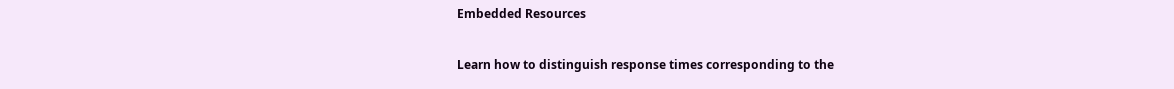Embedded Resources

Learn how to distinguish response times corresponding to the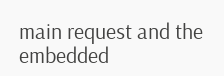main request and the embedded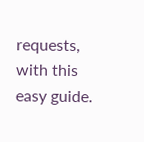requests, with this easy guide.